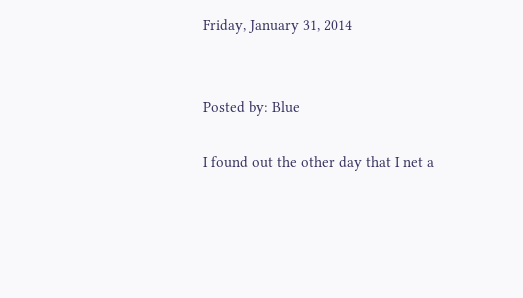Friday, January 31, 2014


Posted by: Blue

I found out the other day that I net a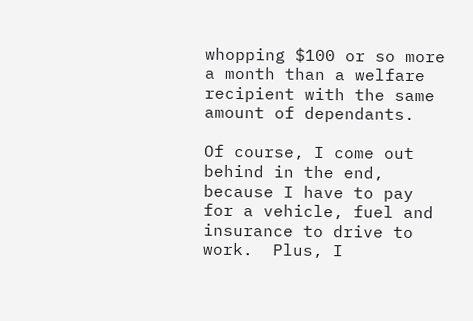whopping $100 or so more a month than a welfare recipient with the same amount of dependants.

Of course, I come out behind in the end, because I have to pay for a vehicle, fuel and insurance to drive to work.  Plus, I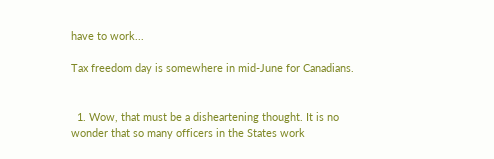have to work...

Tax freedom day is somewhere in mid-June for Canadians.


  1. Wow, that must be a disheartening thought. It is no wonder that so many officers in the States work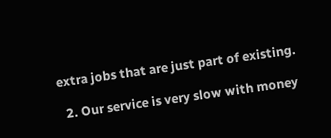extra jobs that are just part of existing.

  2. Our service is very slow with money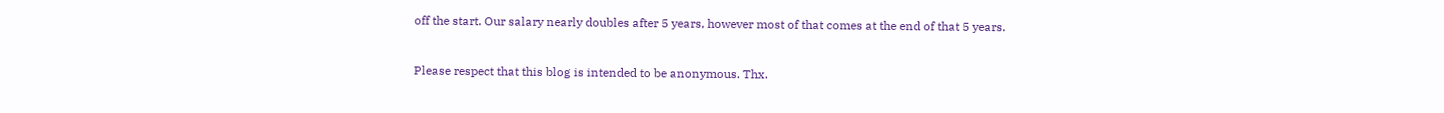off the start. Our salary nearly doubles after 5 years, however most of that comes at the end of that 5 years.


Please respect that this blog is intended to be anonymous. Thx.